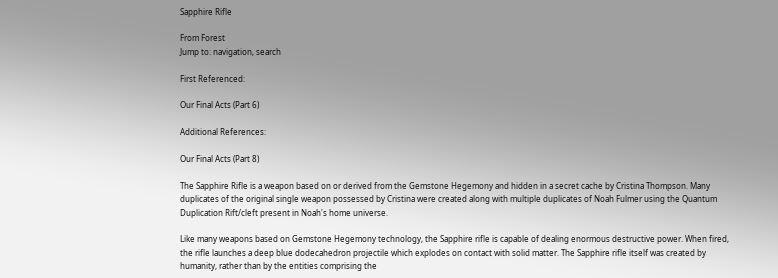Sapphire Rifle

From Forest
Jump to: navigation, search

First Referenced:

Our Final Acts (Part 6)

Additional References:

Our Final Acts (Part 8)

The Sapphire Rifle is a weapon based on or derived from the Gemstone Hegemony and hidden in a secret cache by Cristina Thompson. Many duplicates of the original single weapon possessed by Cristina were created along with multiple duplicates of Noah Fulmer using the Quantum Duplication Rift/cleft present in Noah's home universe.

Like many weapons based on Gemstone Hegemony technology, the Sapphire rifle is capable of dealing enormous destructive power. When fired, the rifle launches a deep blue dodecahedron projectile which explodes on contact with solid matter. The Sapphire rifle itself was created by humanity, rather than by the entities comprising the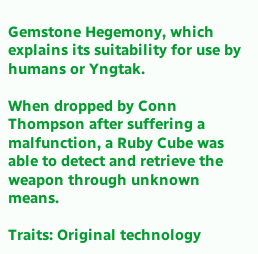Gemstone Hegemony, which explains its suitability for use by humans or Yngtak.

When dropped by Conn Thompson after suffering a malfunction, a Ruby Cube was able to detect and retrieve the weapon through unknown means.

Traits: Original technology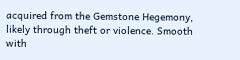acquired from the Gemstone Hegemony, likely through theft or violence. Smooth with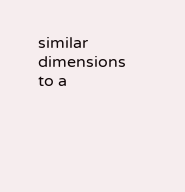similar dimensions to a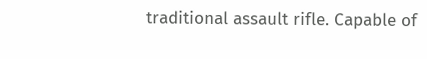traditional assault rifle. Capable of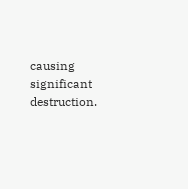causing significant destruction.